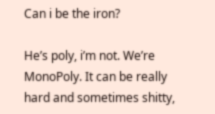Can i be the iron?

He’s poly, i’m not. We’re MonoPoly. It can be really hard and sometimes shitty,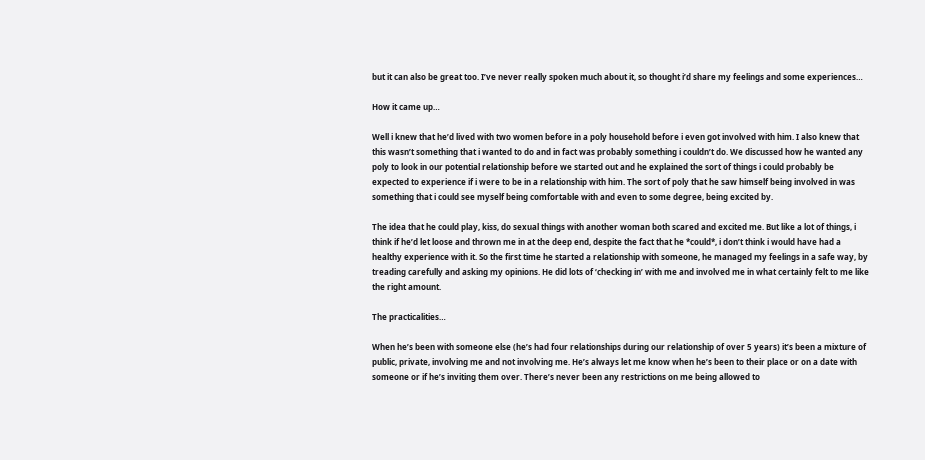but it can also be great too. I’ve never really spoken much about it, so thought i’d share my feelings and some experiences…

How it came up…

Well i knew that he’d lived with two women before in a poly household before i even got involved with him. I also knew that this wasn’t something that i wanted to do and in fact was probably something i couldn’t do. We discussed how he wanted any poly to look in our potential relationship before we started out and he explained the sort of things i could probably be expected to experience if i were to be in a relationship with him. The sort of poly that he saw himself being involved in was something that i could see myself being comfortable with and even to some degree, being excited by.

The idea that he could play, kiss, do sexual things with another woman both scared and excited me. But like a lot of things, i think if he’d let loose and thrown me in at the deep end, despite the fact that he *could*, i don’t think i would have had a healthy experience with it. So the first time he started a relationship with someone, he managed my feelings in a safe way, by treading carefully and asking my opinions. He did lots of ‘checking in’ with me and involved me in what certainly felt to me like the right amount.

The practicalities…

When he’s been with someone else (he’s had four relationships during our relationship of over 5 years) it’s been a mixture of public, private, involving me and not involving me. He’s always let me know when he’s been to their place or on a date with someone or if he’s inviting them over. There’s never been any restrictions on me being allowed to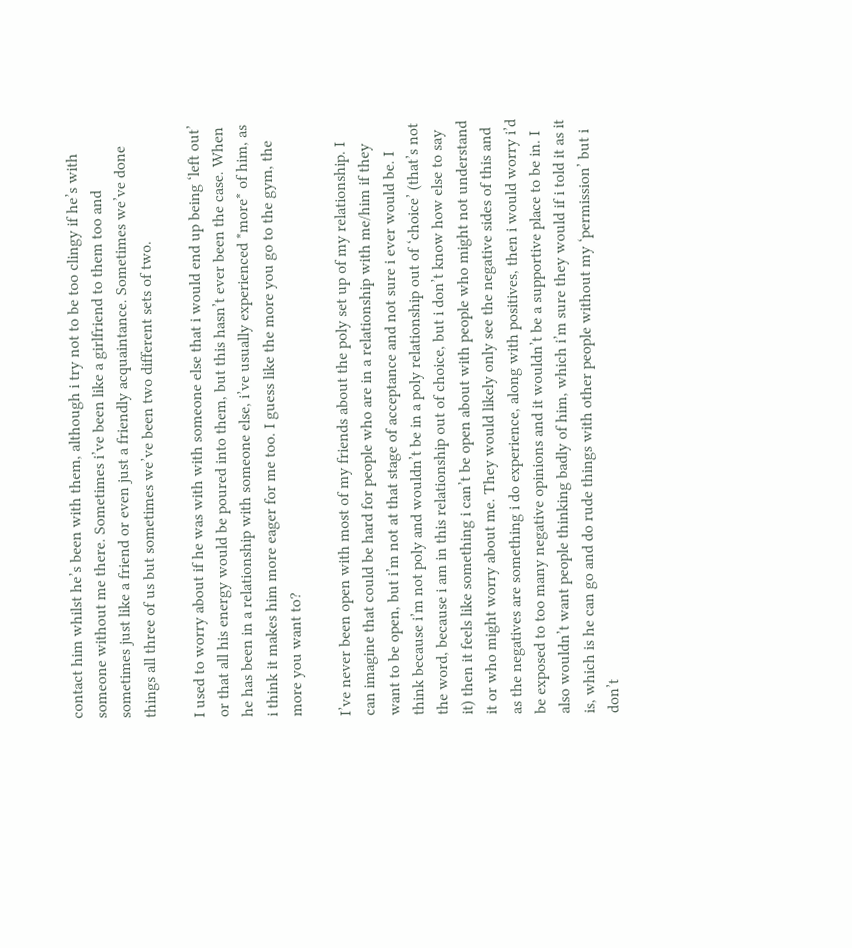contact him whilst he’s been with them, although i try not to be too clingy if he’s with someone without me there. Sometimes i’ve been like a girlfriend to them too and sometimes just like a friend or even just a friendly acquaintance. Sometimes we’ve done things all three of us but sometimes we’ve been two different sets of two.

I used to worry about if he was with with someone else that i would end up being ‘left out’ or that all his energy would be poured into them, but this hasn’t ever been the case. When he has been in a relationship with someone else, i’ve usually experienced *more* of him, as i think it makes him more eager for me too. I guess like the more you go to the gym, the more you want to?

I’ve never been open with most of my friends about the poly set up of my relationship. I can imagine that could be hard for people who are in a relationship with me/him if they want to be open, but i’m not at that stage of acceptance and not sure i ever would be. I think because i’m not poly and wouldn’t be in a poly relationship out of ‘choice’ (that’s not the word, because i am in this relationship out of choice, but i don’t know how else to say it) then it feels like something i can’t be open about with people who might not understand it or who might worry about me. They would likely only see the negative sides of this and as the negatives are something i do experience, along with positives, then i would worry i’d be exposed to too many negative opinions and it wouldn’t be a supportive place to be in. I also wouldn’t want people thinking badly of him, which i’m sure they would if i told it as it is, which is he can go and do rude things with other people without my ‘permission’ but i don’t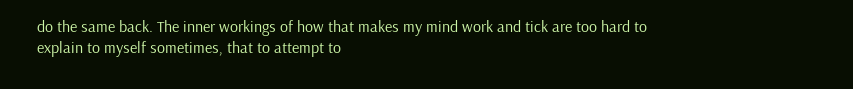do the same back. The inner workings of how that makes my mind work and tick are too hard to explain to myself sometimes, that to attempt to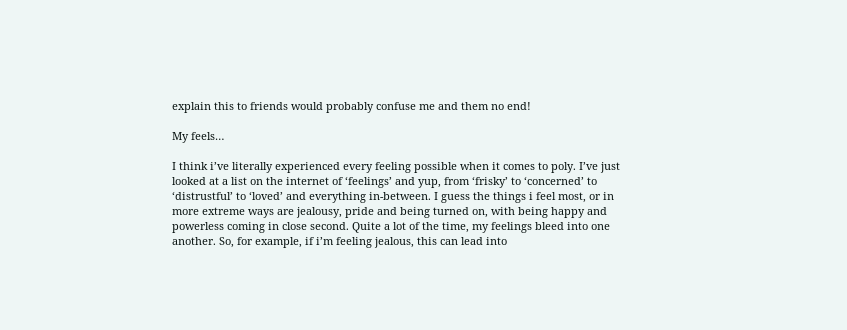explain this to friends would probably confuse me and them no end!

My feels…

I think i’ve literally experienced every feeling possible when it comes to poly. I’ve just looked at a list on the internet of ‘feelings’ and yup, from ‘frisky’ to ‘concerned’ to ‘distrustful’ to ‘loved’ and everything in-between. I guess the things i feel most, or in more extreme ways are jealousy, pride and being turned on, with being happy and powerless coming in close second. Quite a lot of the time, my feelings bleed into one another. So, for example, if i’m feeling jealous, this can lead into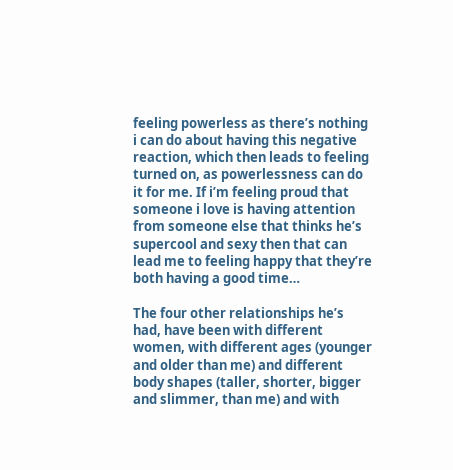feeling powerless as there’s nothing i can do about having this negative reaction, which then leads to feeling turned on, as powerlessness can do it for me. If i’m feeling proud that someone i love is having attention from someone else that thinks he’s supercool and sexy then that can lead me to feeling happy that they’re both having a good time…

The four other relationships he’s had, have been with different women, with different ages (younger and older than me) and different body shapes (taller, shorter, bigger and slimmer, than me) and with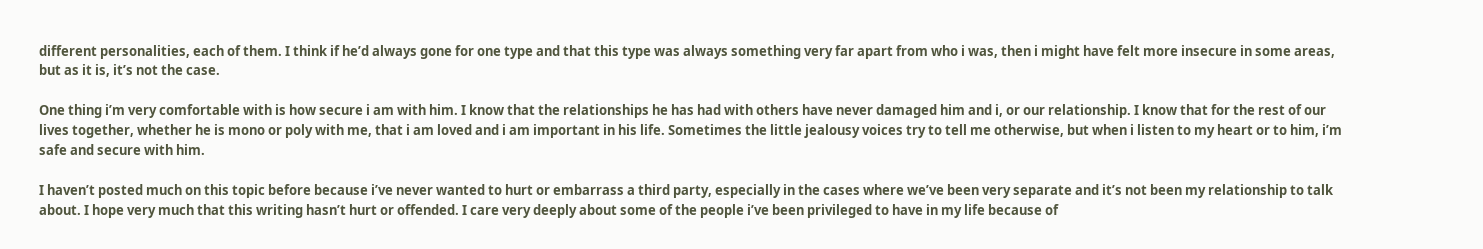different personalities, each of them. I think if he’d always gone for one type and that this type was always something very far apart from who i was, then i might have felt more insecure in some areas, but as it is, it’s not the case.

One thing i’m very comfortable with is how secure i am with him. I know that the relationships he has had with others have never damaged him and i, or our relationship. I know that for the rest of our lives together, whether he is mono or poly with me, that i am loved and i am important in his life. Sometimes the little jealousy voices try to tell me otherwise, but when i listen to my heart or to him, i’m safe and secure with him.

I haven’t posted much on this topic before because i’ve never wanted to hurt or embarrass a third party, especially in the cases where we’ve been very separate and it’s not been my relationship to talk about. I hope very much that this writing hasn’t hurt or offended. I care very deeply about some of the people i’ve been privileged to have in my life because of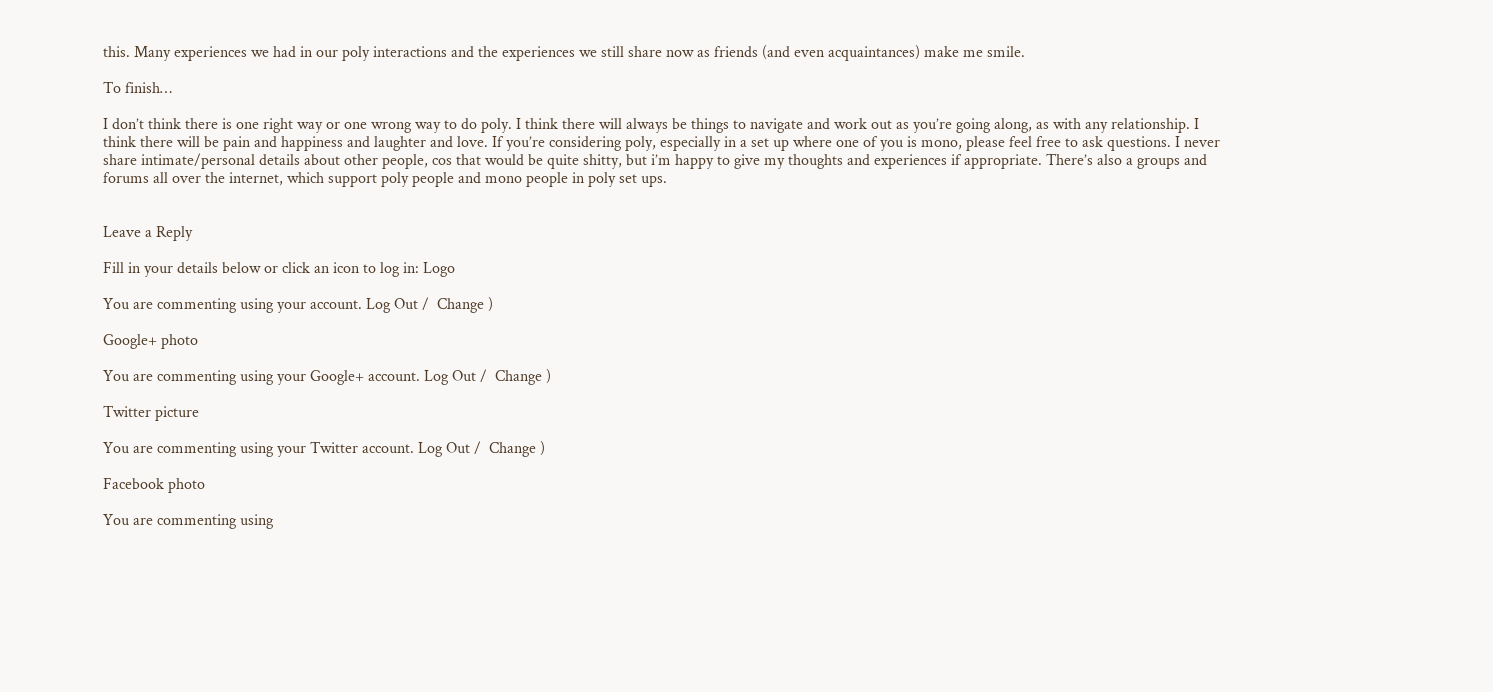this. Many experiences we had in our poly interactions and the experiences we still share now as friends (and even acquaintances) make me smile.

To finish…

I don’t think there is one right way or one wrong way to do poly. I think there will always be things to navigate and work out as you’re going along, as with any relationship. I think there will be pain and happiness and laughter and love. If you’re considering poly, especially in a set up where one of you is mono, please feel free to ask questions. I never share intimate/personal details about other people, cos that would be quite shitty, but i’m happy to give my thoughts and experiences if appropriate. There’s also a groups and forums all over the internet, which support poly people and mono people in poly set ups.


Leave a Reply

Fill in your details below or click an icon to log in: Logo

You are commenting using your account. Log Out /  Change )

Google+ photo

You are commenting using your Google+ account. Log Out /  Change )

Twitter picture

You are commenting using your Twitter account. Log Out /  Change )

Facebook photo

You are commenting using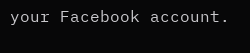your Facebook account.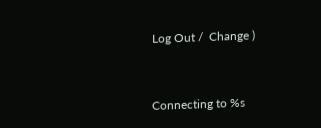Log Out /  Change )


Connecting to %s